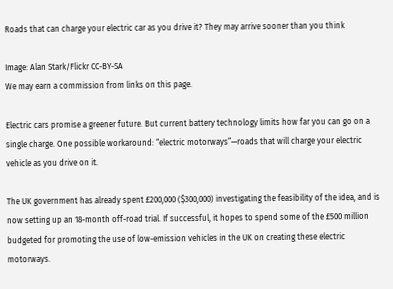Roads that can charge your electric car as you drive it? They may arrive sooner than you think

Image: Alan Stark/Flickr CC-BY-SA
We may earn a commission from links on this page.

Electric cars promise a greener future. But current battery technology limits how far you can go on a single charge. One possible workaround: “electric motorways”—roads that will charge your electric vehicle as you drive on it.

The UK government has already spent £200,000 ($300,000) investigating the feasibility of the idea, and is now setting up an 18-month off-road trial. If successful, it hopes to spend some of the £500 million budgeted for promoting the use of low-emission vehicles in the UK on creating these electric motorways.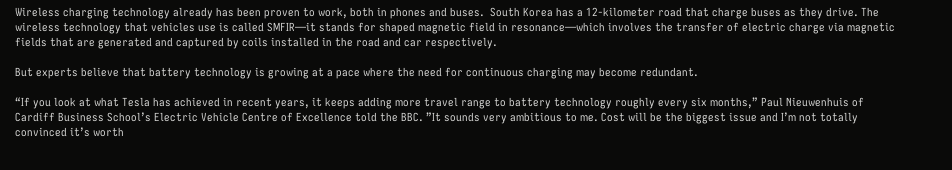Wireless charging technology already has been proven to work, both in phones and buses.  South Korea has a 12-kilometer road that charge buses as they drive. The wireless technology that vehicles use is called SMFIR—it stands for shaped magnetic field in resonance—which involves the transfer of electric charge via magnetic fields that are generated and captured by coils installed in the road and car respectively.

But experts believe that battery technology is growing at a pace where the need for continuous charging may become redundant.

“If you look at what Tesla has achieved in recent years, it keeps adding more travel range to battery technology roughly every six months,” Paul Nieuwenhuis of Cardiff Business School’s Electric Vehicle Centre of Excellence told the BBC. ”It sounds very ambitious to me. Cost will be the biggest issue and I’m not totally convinced it’s worth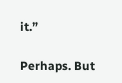it.”

Perhaps. But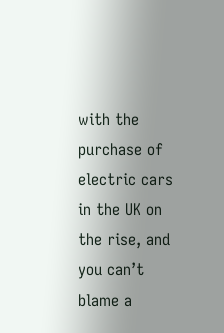with the purchase of electric cars in the UK on the rise, and you can’t blame a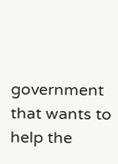government that wants to help the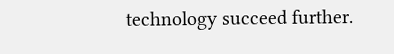technology succeed further.